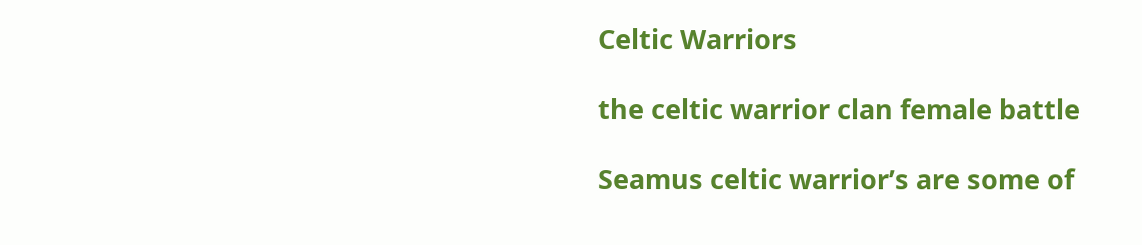Celtic Warriors

the celtic warrior clan female battle

Seamus celtic warrior’s are some of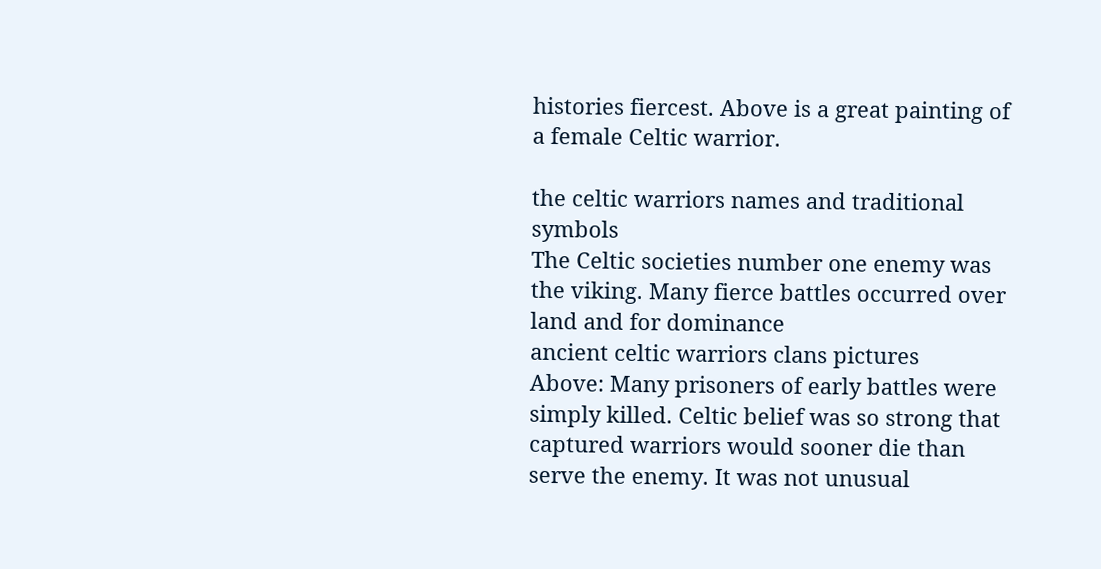histories fiercest. Above is a great painting of a female Celtic warrior.

the celtic warriors names and traditional symbols
The Celtic societies number one enemy was the viking. Many fierce battles occurred over land and for dominance
ancient celtic warriors clans pictures
Above: Many prisoners of early battles were simply killed. Celtic belief was so strong that captured warriors would sooner die than serve the enemy. It was not unusual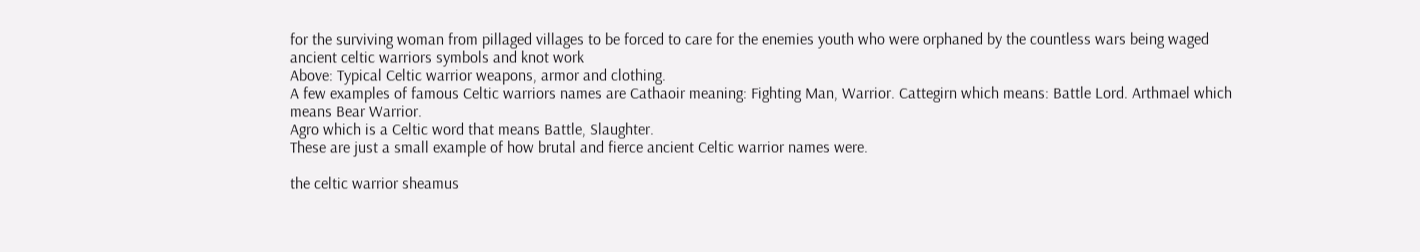for the surviving woman from pillaged villages to be forced to care for the enemies youth who were orphaned by the countless wars being waged
ancient celtic warriors symbols and knot work
Above: Typical Celtic warrior weapons, armor and clothing.
A few examples of famous Celtic warriors names are Cathaoir meaning: Fighting Man, Warrior. Cattegirn which means: Battle Lord. Arthmael which means Bear Warrior.
Agro which is a Celtic word that means Battle, Slaughter.
These are just a small example of how brutal and fierce ancient Celtic warrior names were.

the celtic warrior sheamus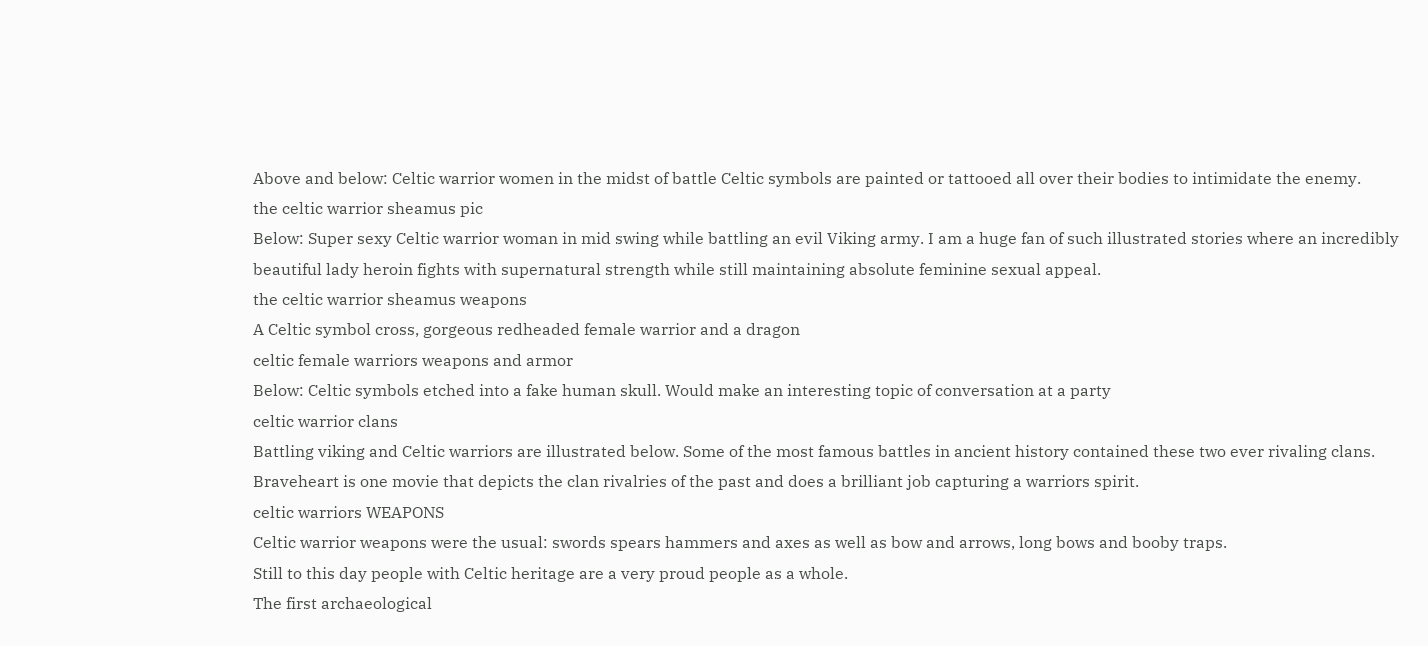Above and below: Celtic warrior women in the midst of battle Celtic symbols are painted or tattooed all over their bodies to intimidate the enemy.
the celtic warrior sheamus pic
Below: Super sexy Celtic warrior woman in mid swing while battling an evil Viking army. I am a huge fan of such illustrated stories where an incredibly beautiful lady heroin fights with supernatural strength while still maintaining absolute feminine sexual appeal.
the celtic warrior sheamus weapons
A Celtic symbol cross, gorgeous redheaded female warrior and a dragon
celtic female warriors weapons and armor
Below: Celtic symbols etched into a fake human skull. Would make an interesting topic of conversation at a party
celtic warrior clans
Battling viking and Celtic warriors are illustrated below. Some of the most famous battles in ancient history contained these two ever rivaling clans. Braveheart is one movie that depicts the clan rivalries of the past and does a brilliant job capturing a warriors spirit.
celtic warriors WEAPONS
Celtic warrior weapons were the usual: swords spears hammers and axes as well as bow and arrows, long bows and booby traps.
Still to this day people with Celtic heritage are a very proud people as a whole.
The first archaeological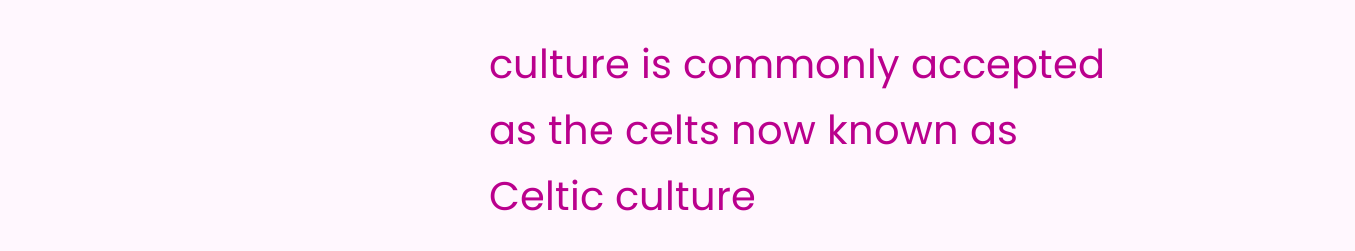culture is commonly accepted as the celts now known as Celtic culture